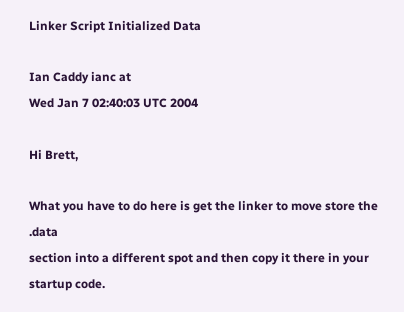Linker Script Initialized Data

Ian Caddy ianc at
Wed Jan 7 02:40:03 UTC 2004

Hi Brett,

What you have to do here is get the linker to move store the .data
section into a different spot and then copy it there in your startup code.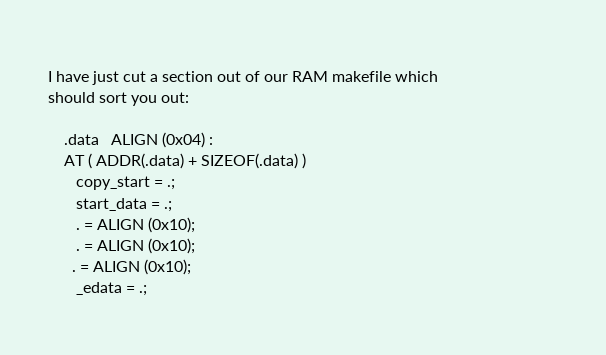I have just cut a section out of our RAM makefile which should sort you out:

    .data   ALIGN (0x04) :
    AT ( ADDR(.data) + SIZEOF(.data) )
       copy_start = .;
       start_data = .;
       . = ALIGN (0x10);
       . = ALIGN (0x10);
      . = ALIGN (0x10);
       _edata = .;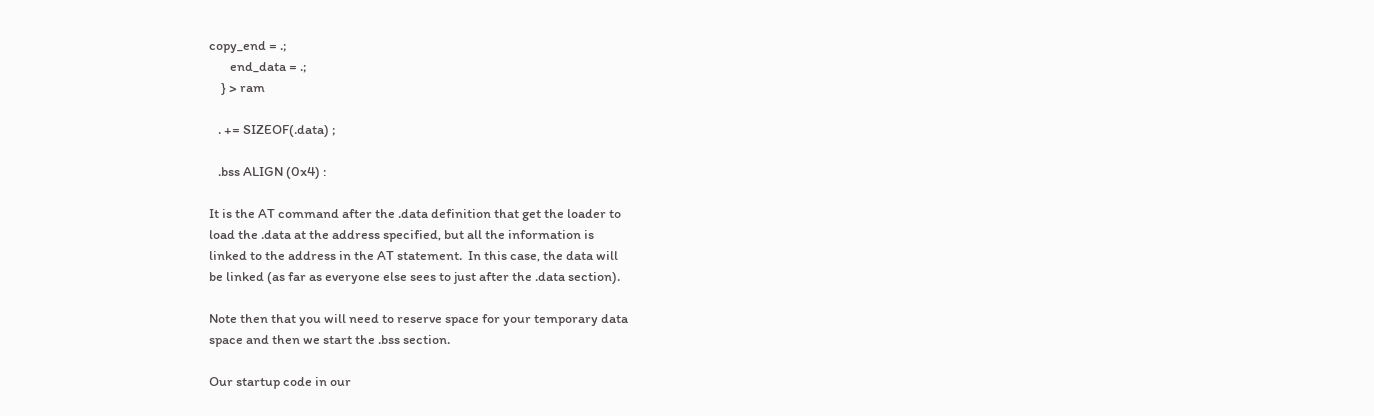copy_end = .;
       end_data = .;
    } > ram

   . += SIZEOF(.data) ;

   .bss ALIGN (0x4) :

It is the AT command after the .data definition that get the loader to
load the .data at the address specified, but all the information is
linked to the address in the AT statement.  In this case, the data will
be linked (as far as everyone else sees to just after the .data section).

Note then that you will need to reserve space for your temporary data
space and then we start the .bss section.

Our startup code in our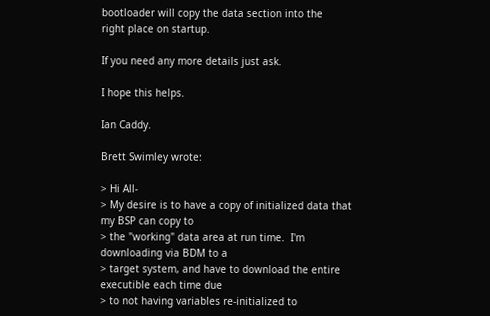bootloader will copy the data section into the
right place on startup.

If you need any more details just ask.

I hope this helps.

Ian Caddy.

Brett Swimley wrote:

> Hi All-
> My desire is to have a copy of initialized data that my BSP can copy to
> the "working" data area at run time.  I'm downloading via BDM to a
> target system, and have to download the entire executible each time due
> to not having variables re-initialized to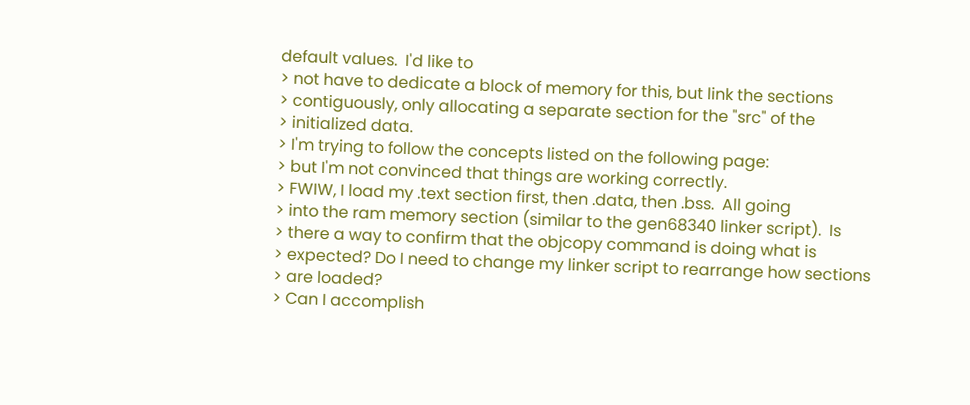default values.  I'd like to
> not have to dedicate a block of memory for this, but link the sections
> contiguously, only allocating a separate section for the "src" of the
> initialized data.
> I'm trying to follow the concepts listed on the following page:
> but I'm not convinced that things are working correctly.
> FWIW, I load my .text section first, then .data, then .bss.  All going
> into the ram memory section (similar to the gen68340 linker script).  Is
> there a way to confirm that the objcopy command is doing what is
> expected? Do I need to change my linker script to rearrange how sections
> are loaded?
> Can I accomplish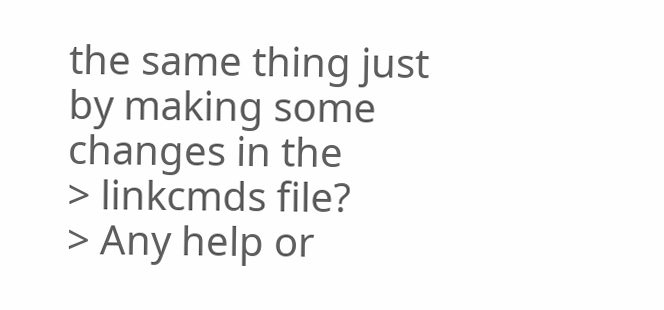the same thing just by making some changes in the
> linkcmds file?
> Any help or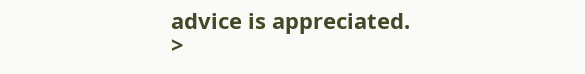advice is appreciated.
>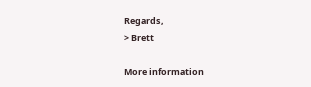Regards,
> Brett

More information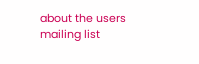about the users mailing list